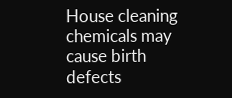House cleaning chemicals may cause birth defects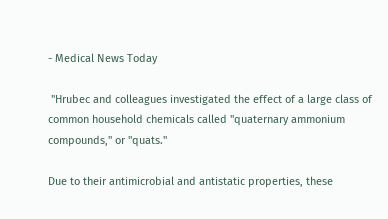- Medical News Today

 "Hrubec and colleagues investigated the effect of a large class of common household chemicals called "quaternary ammonium compounds," or "quats."

Due to their antimicrobial and antistatic properties, these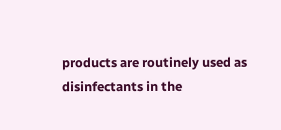products are routinely used as disinfectants in the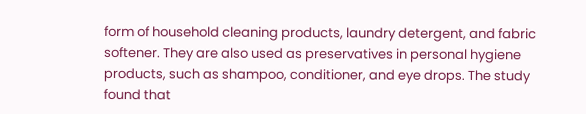form of household cleaning products, laundry detergent, and fabric softener. They are also used as preservatives in personal hygiene products, such as shampoo, conditioner, and eye drops. The study found that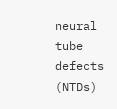neural tube defects (NTDs)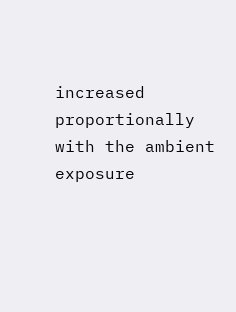increased proportionally with the ambient exposure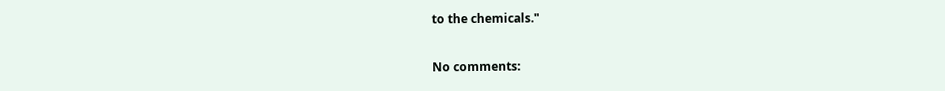to the chemicals."

No comments: